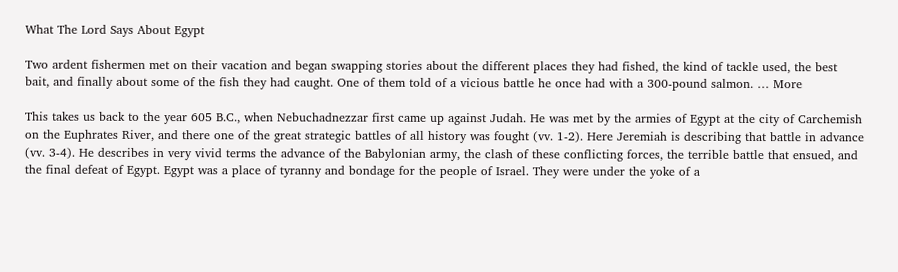What The Lord Says About Egypt

Two ardent fishermen met on their vacation and began swapping stories about the different places they had fished, the kind of tackle used, the best bait, and finally about some of the fish they had caught. One of them told of a vicious battle he once had with a 300-pound salmon. … More

This takes us back to the year 605 B.C., when Nebuchadnezzar first came up against Judah. He was met by the armies of Egypt at the city of Carchemish on the Euphrates River, and there one of the great strategic battles of all history was fought (vv. 1-2). Here Jeremiah is describing that battle in advance (vv. 3-4). He describes in very vivid terms the advance of the Babylonian army, the clash of these conflicting forces, the terrible battle that ensued, and the final defeat of Egypt. Egypt was a place of tyranny and bondage for the people of Israel. They were under the yoke of a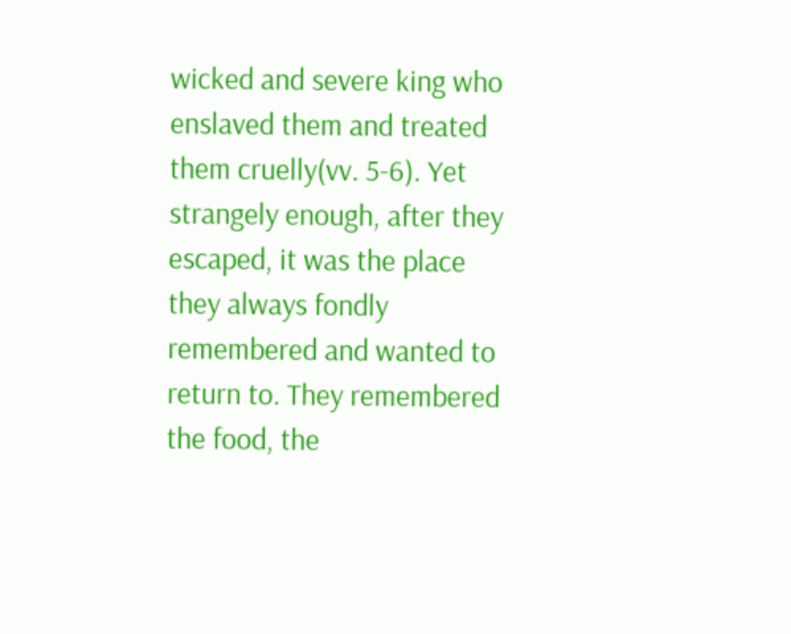wicked and severe king who enslaved them and treated them cruelly(vv. 5-6). Yet strangely enough, after they escaped, it was the place they always fondly remembered and wanted to return to. They remembered the food, the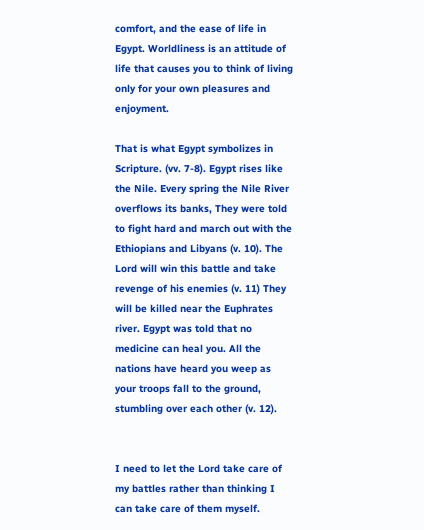comfort, and the ease of life in Egypt. Worldliness is an attitude of life that causes you to think of living only for your own pleasures and enjoyment.

That is what Egypt symbolizes in Scripture. (vv. 7-8). Egypt rises like the Nile. Every spring the Nile River overflows its banks, They were told to fight hard and march out with the Ethiopians and Libyans (v. 10). The Lord will win this battle and take revenge of his enemies (v. 11) They will be killed near the Euphrates river. Egypt was told that no medicine can heal you. All the nations have heard you weep as your troops fall to the ground, stumbling over each other (v. 12).


I need to let the Lord take care of my battles rather than thinking I can take care of them myself.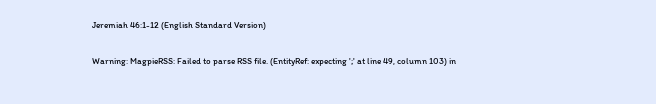Jeremiah 46:1-12 (English Standard Version)

Warning: MagpieRSS: Failed to parse RSS file. (EntityRef: expecting ';' at line 49, column 103) in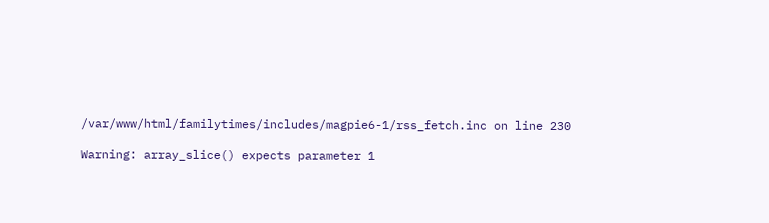/var/www/html/familytimes/includes/magpie6-1/rss_fetch.inc on line 230

Warning: array_slice() expects parameter 1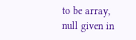to be array, null given in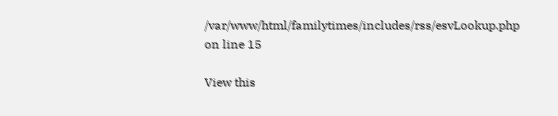/var/www/html/familytimes/includes/rss/esvLookup.php on line 15

View this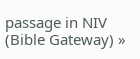passage in NIV (Bible Gateway) »